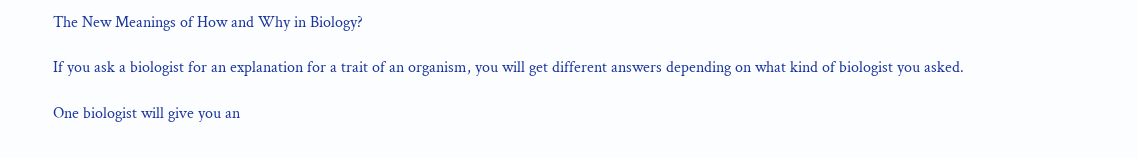The New Meanings of How and Why in Biology?

If you ask a biologist for an explanation for a trait of an organism, you will get different answers depending on what kind of biologist you asked.

One biologist will give you an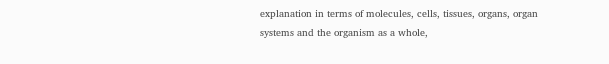explanation in terms of molecules, cells, tissues, organs, organ systems and the organism as a whole,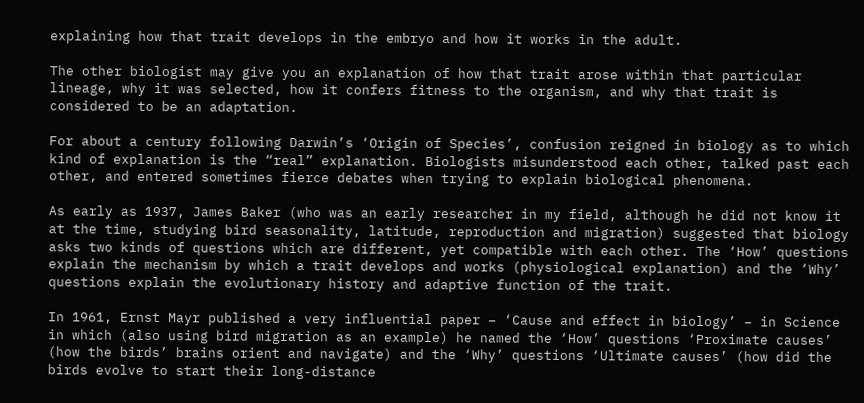explaining how that trait develops in the embryo and how it works in the adult.

The other biologist may give you an explanation of how that trait arose within that particular lineage, why it was selected, how it confers fitness to the organism, and why that trait is considered to be an adaptation.

For about a century following Darwin’s ‘Origin of Species’, confusion reigned in biology as to which kind of explanation is the “real” explanation. Biologists misunderstood each other, talked past each other, and entered sometimes fierce debates when trying to explain biological phenomena.

As early as 1937, James Baker (who was an early researcher in my field, although he did not know it at the time, studying bird seasonality, latitude, reproduction and migration) suggested that biology asks two kinds of questions which are different, yet compatible with each other. The ‘How’ questions explain the mechanism by which a trait develops and works (physiological explanation) and the ‘Why’ questions explain the evolutionary history and adaptive function of the trait.

In 1961, Ernst Mayr published a very influential paper – ‘Cause and effect in biology’ – in Science in which (also using bird migration as an example) he named the ‘How’ questions ‘Proximate causes’ (how the birds’ brains orient and navigate) and the ‘Why’ questions ‘Ultimate causes’ (how did the birds evolve to start their long-distance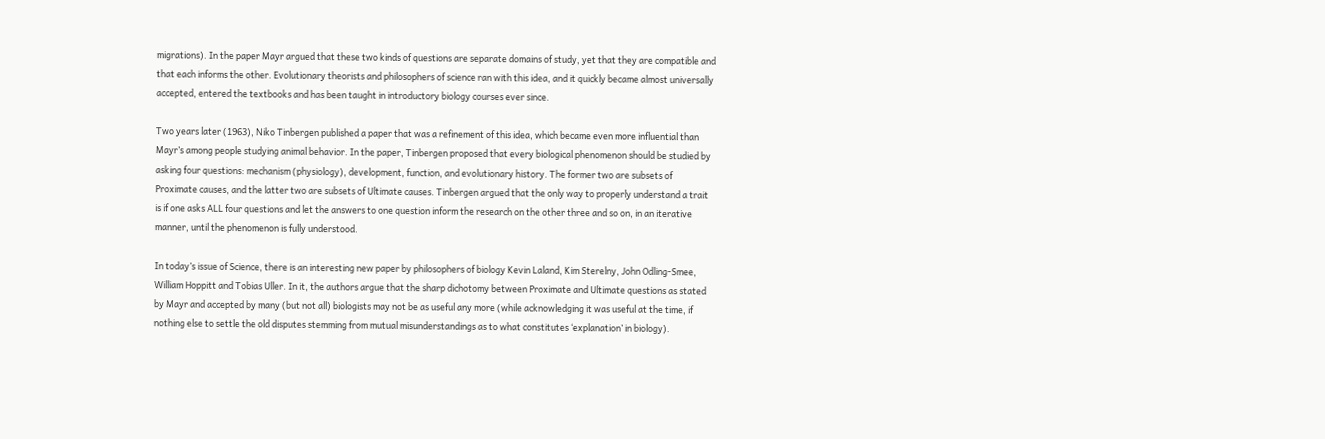migrations). In the paper Mayr argued that these two kinds of questions are separate domains of study, yet that they are compatible and that each informs the other. Evolutionary theorists and philosophers of science ran with this idea, and it quickly became almost universally accepted, entered the textbooks and has been taught in introductory biology courses ever since.

Two years later (1963), Niko Tinbergen published a paper that was a refinement of this idea, which became even more influential than Mayr’s among people studying animal behavior. In the paper, Tinbergen proposed that every biological phenomenon should be studied by asking four questions: mechanism (physiology), development, function, and evolutionary history. The former two are subsets of Proximate causes, and the latter two are subsets of Ultimate causes. Tinbergen argued that the only way to properly understand a trait is if one asks ALL four questions and let the answers to one question inform the research on the other three and so on, in an iterative manner, until the phenomenon is fully understood.

In today’s issue of Science, there is an interesting new paper by philosophers of biology Kevin Laland, Kim Sterelny, John Odling-Smee, William Hoppitt and Tobias Uller. In it, the authors argue that the sharp dichotomy between Proximate and Ultimate questions as stated by Mayr and accepted by many (but not all) biologists may not be as useful any more (while acknowledging it was useful at the time, if nothing else to settle the old disputes stemming from mutual misunderstandings as to what constitutes ‘explanation’ in biology).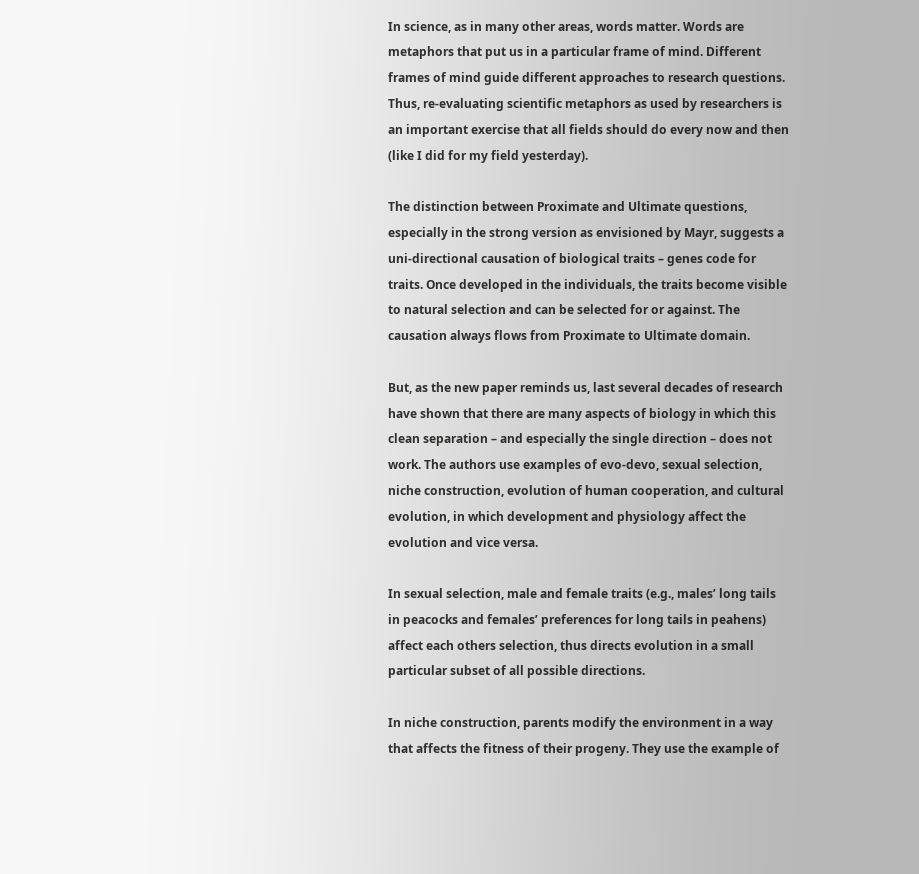In science, as in many other areas, words matter. Words are metaphors that put us in a particular frame of mind. Different frames of mind guide different approaches to research questions. Thus, re-evaluating scientific metaphors as used by researchers is an important exercise that all fields should do every now and then (like I did for my field yesterday).

The distinction between Proximate and Ultimate questions, especially in the strong version as envisioned by Mayr, suggests a uni-directional causation of biological traits – genes code for traits. Once developed in the individuals, the traits become visible to natural selection and can be selected for or against. The causation always flows from Proximate to Ultimate domain.

But, as the new paper reminds us, last several decades of research have shown that there are many aspects of biology in which this clean separation – and especially the single direction – does not work. The authors use examples of evo-devo, sexual selection, niche construction, evolution of human cooperation, and cultural evolution, in which development and physiology affect the evolution and vice versa.

In sexual selection, male and female traits (e.g., males’ long tails in peacocks and females’ preferences for long tails in peahens) affect each others selection, thus directs evolution in a small particular subset of all possible directions.

In niche construction, parents modify the environment in a way that affects the fitness of their progeny. They use the example of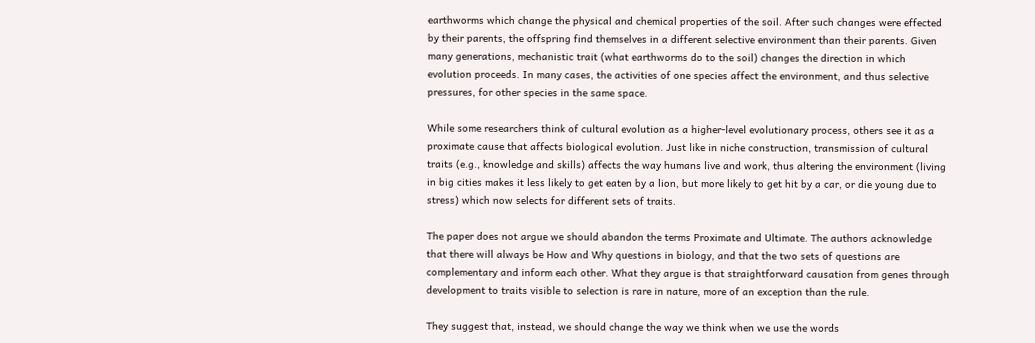earthworms which change the physical and chemical properties of the soil. After such changes were effected by their parents, the offspring find themselves in a different selective environment than their parents. Given many generations, mechanistic trait (what earthworms do to the soil) changes the direction in which evolution proceeds. In many cases, the activities of one species affect the environment, and thus selective pressures, for other species in the same space.

While some researchers think of cultural evolution as a higher-level evolutionary process, others see it as a proximate cause that affects biological evolution. Just like in niche construction, transmission of cultural traits (e.g., knowledge and skills) affects the way humans live and work, thus altering the environment (living in big cities makes it less likely to get eaten by a lion, but more likely to get hit by a car, or die young due to stress) which now selects for different sets of traits.

The paper does not argue we should abandon the terms Proximate and Ultimate. The authors acknowledge that there will always be How and Why questions in biology, and that the two sets of questions are complementary and inform each other. What they argue is that straightforward causation from genes through development to traits visible to selection is rare in nature, more of an exception than the rule.

They suggest that, instead, we should change the way we think when we use the words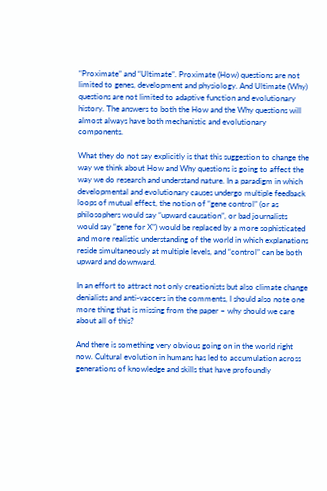“Proximate” and “Ultimate”. Proximate (How) questions are not limited to genes, development and physiology. And Ultimate (Why) questions are not limited to adaptive function and evolutionary history. The answers to both the How and the Why questions will almost always have both mechanistic and evolutionary components.

What they do not say explicitly is that this suggestion to change the way we think about How and Why questions is going to affect the way we do research and understand nature. In a paradigm in which developmental and evolutionary causes undergo multiple feedback loops of mutual effect, the notion of “gene control” (or as philosophers would say “upward causation”, or bad journalists would say “gene for X”) would be replaced by a more sophisticated and more realistic understanding of the world in which explanations reside simultaneously at multiple levels, and “control” can be both upward and downward.

In an effort to attract not only creationists but also climate change denialists and anti-vaccers in the comments, I should also note one more thing that is missing from the paper – why should we care about all of this?

And there is something very obvious going on in the world right now. Cultural evolution in humans has led to accumulation across generations of knowledge and skills that have profoundly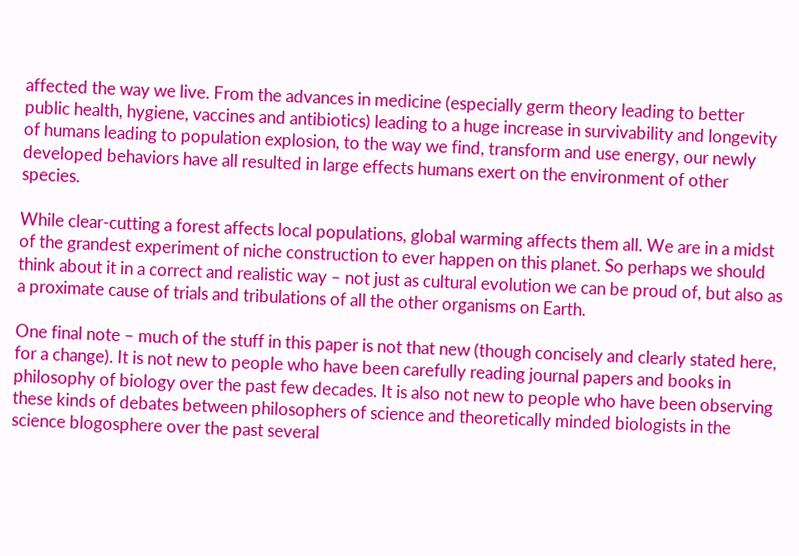affected the way we live. From the advances in medicine (especially germ theory leading to better public health, hygiene, vaccines and antibiotics) leading to a huge increase in survivability and longevity of humans leading to population explosion, to the way we find, transform and use energy, our newly developed behaviors have all resulted in large effects humans exert on the environment of other species.

While clear-cutting a forest affects local populations, global warming affects them all. We are in a midst of the grandest experiment of niche construction to ever happen on this planet. So perhaps we should think about it in a correct and realistic way – not just as cultural evolution we can be proud of, but also as a proximate cause of trials and tribulations of all the other organisms on Earth.

One final note – much of the stuff in this paper is not that new (though concisely and clearly stated here, for a change). It is not new to people who have been carefully reading journal papers and books in philosophy of biology over the past few decades. It is also not new to people who have been observing these kinds of debates between philosophers of science and theoretically minded biologists in the science blogosphere over the past several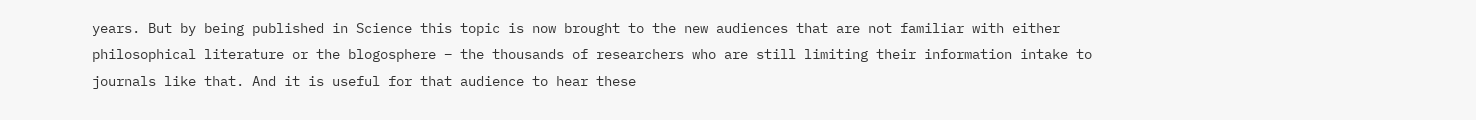years. But by being published in Science this topic is now brought to the new audiences that are not familiar with either philosophical literature or the blogosphere – the thousands of researchers who are still limiting their information intake to journals like that. And it is useful for that audience to hear these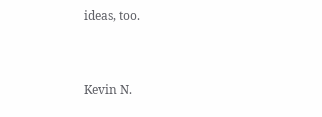ideas, too.


Kevin N.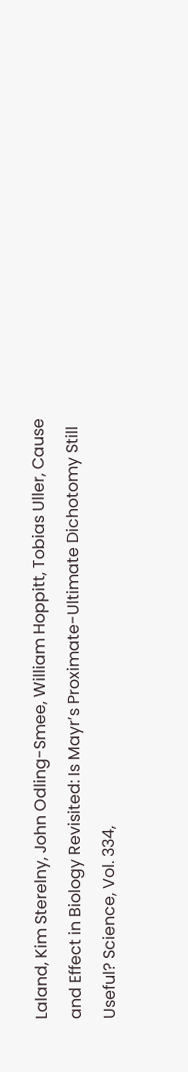Laland, Kim Sterelny, John Odling-Smee, William Hoppitt, Tobias Uller, Cause and Effect in Biology Revisited: Is Mayr’s Proximate-Ultimate Dichotomy Still Useful? Science, Vol. 334,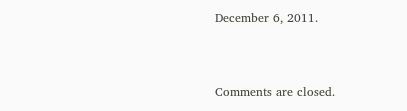December 6, 2011.


Comments are closed.